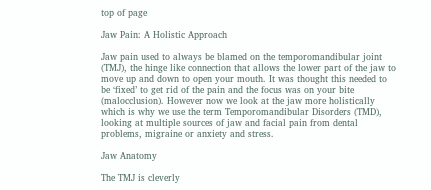top of page

Jaw Pain: A Holistic Approach

Jaw pain used to always be blamed on the temporomandibular joint (TMJ), the hinge like connection that allows the lower part of the jaw to move up and down to open your mouth. It was thought this needed to be ‘fixed’ to get rid of the pain and the focus was on your bite (malocclusion). However now we look at the jaw more holistically which is why we use the term Temporomandibular Disorders (TMD), looking at multiple sources of jaw and facial pain from dental problems, migraine or anxiety and stress.

Jaw Anatomy

The TMJ is cleverly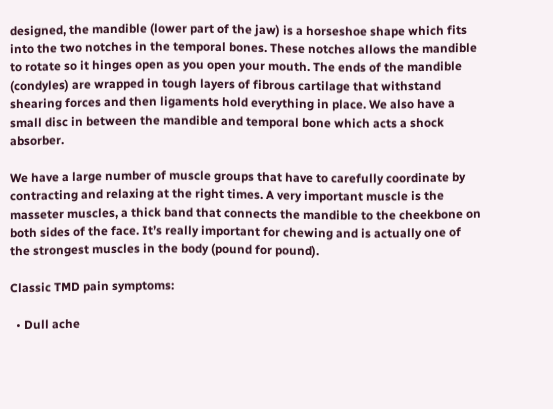designed, the mandible (lower part of the jaw) is a horseshoe shape which fits into the two notches in the temporal bones. These notches allows the mandible to rotate so it hinges open as you open your mouth. The ends of the mandible (condyles) are wrapped in tough layers of fibrous cartilage that withstand shearing forces and then ligaments hold everything in place. We also have a small disc in between the mandible and temporal bone which acts a shock absorber.

We have a large number of muscle groups that have to carefully coordinate by contracting and relaxing at the right times. A very important muscle is the masseter muscles, a thick band that connects the mandible to the cheekbone on both sides of the face. It’s really important for chewing and is actually one of the strongest muscles in the body (pound for pound).

Classic TMD pain symptoms:

  • Dull ache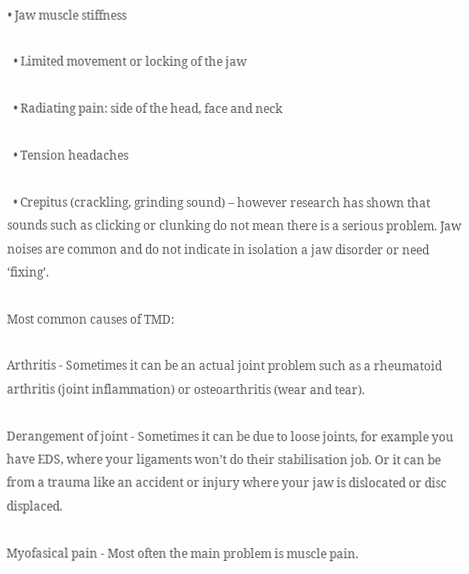• Jaw muscle stiffness

  • Limited movement or locking of the jaw

  • Radiating pain: side of the head, face and neck

  • Tension headaches

  • Crepitus (crackling, grinding sound) – however research has shown that sounds such as clicking or clunking do not mean there is a serious problem. Jaw noises are common and do not indicate in isolation a jaw disorder or need ‘fixing’.

Most common causes of TMD:

Arthritis - Sometimes it can be an actual joint problem such as a rheumatoid arthritis (joint inflammation) or osteoarthritis (wear and tear).

Derangement of joint - Sometimes it can be due to loose joints, for example you have EDS, where your ligaments won’t do their stabilisation job. Or it can be from a trauma like an accident or injury where your jaw is dislocated or disc displaced.

Myofasical pain - Most often the main problem is muscle pain.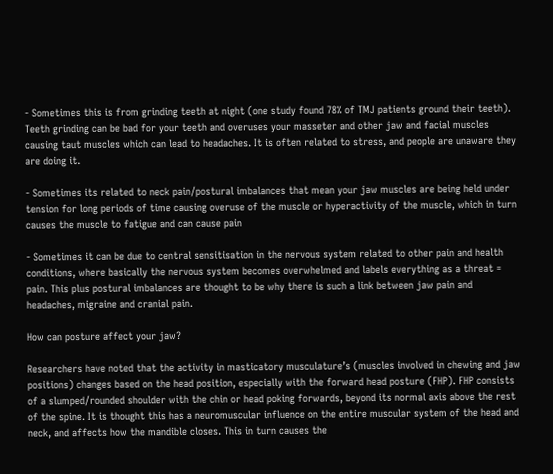- Sometimes this is from grinding teeth at night (one study found 78% of TMJ patients ground their teeth). Teeth grinding can be bad for your teeth and overuses your masseter and other jaw and facial muscles causing taut muscles which can lead to headaches. It is often related to stress, and people are unaware they are doing it.

- Sometimes its related to neck pain/postural imbalances that mean your jaw muscles are being held under tension for long periods of time causing overuse of the muscle or hyperactivity of the muscle, which in turn causes the muscle to fatigue and can cause pain

- Sometimes it can be due to central sensitisation in the nervous system related to other pain and health conditions, where basically the nervous system becomes overwhelmed and labels everything as a threat = pain. This plus postural imbalances are thought to be why there is such a link between jaw pain and headaches, migraine and cranial pain.

How can posture affect your jaw?

Researchers have noted that the activity in masticatory musculature’s (muscles involved in chewing and jaw positions) changes based on the head position, especially with the forward head posture (FHP). FHP consists of a slumped/rounded shoulder with the chin or head poking forwards, beyond its normal axis above the rest of the spine. It is thought this has a neuromuscular influence on the entire muscular system of the head and neck, and affects how the mandible closes. This in turn causes the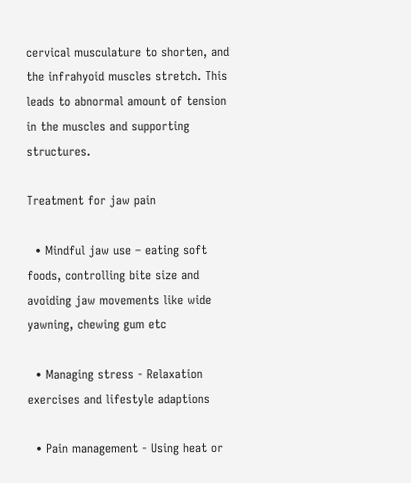cervical musculature to shorten, and the infrahyoid muscles stretch. This leads to abnormal amount of tension in the muscles and supporting structures.

Treatment for jaw pain

  • Mindful jaw use – eating soft foods, controlling bite size and avoiding jaw movements like wide yawning, chewing gum etc

  • Managing stress - Relaxation exercises and lifestyle adaptions

  • Pain management - Using heat or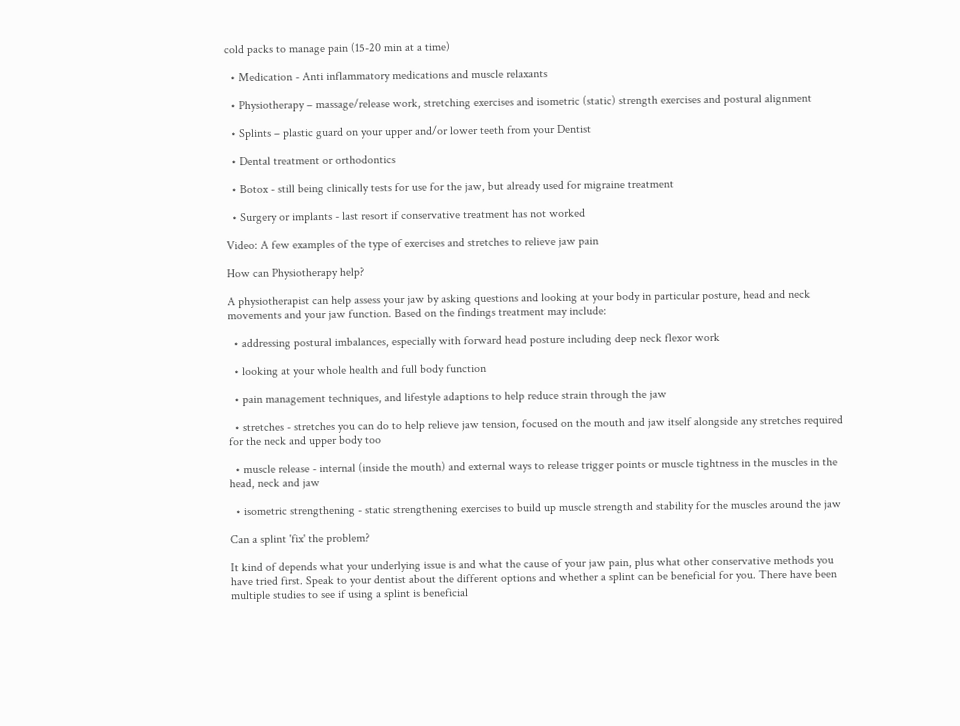cold packs to manage pain (15-20 min at a time)

  • Medication - Anti inflammatory medications and muscle relaxants

  • Physiotherapy – massage/release work, stretching exercises and isometric (static) strength exercises and postural alignment

  • Splints – plastic guard on your upper and/or lower teeth from your Dentist

  • Dental treatment or orthodontics

  • Botox - still being clinically tests for use for the jaw, but already used for migraine treatment

  • Surgery or implants - last resort if conservative treatment has not worked

Video: A few examples of the type of exercises and stretches to relieve jaw pain

How can Physiotherapy help?

A physiotherapist can help assess your jaw by asking questions and looking at your body in particular posture, head and neck movements and your jaw function. Based on the findings treatment may include:

  • addressing postural imbalances, especially with forward head posture including deep neck flexor work

  • looking at your whole health and full body function

  • pain management techniques, and lifestyle adaptions to help reduce strain through the jaw

  • stretches - stretches you can do to help relieve jaw tension, focused on the mouth and jaw itself alongside any stretches required for the neck and upper body too

  • muscle release - internal (inside the mouth) and external ways to release trigger points or muscle tightness in the muscles in the head, neck and jaw

  • isometric strengthening - static strengthening exercises to build up muscle strength and stability for the muscles around the jaw

Can a splint 'fix' the problem?

It kind of depends what your underlying issue is and what the cause of your jaw pain, plus what other conservative methods you have tried first. Speak to your dentist about the different options and whether a splint can be beneficial for you. There have been multiple studies to see if using a splint is beneficial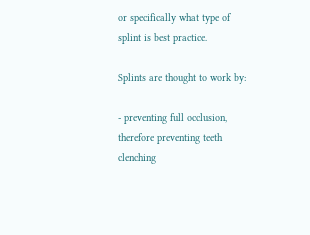or specifically what type of splint is best practice.

Splints are thought to work by:

- preventing full occlusion, therefore preventing teeth clenching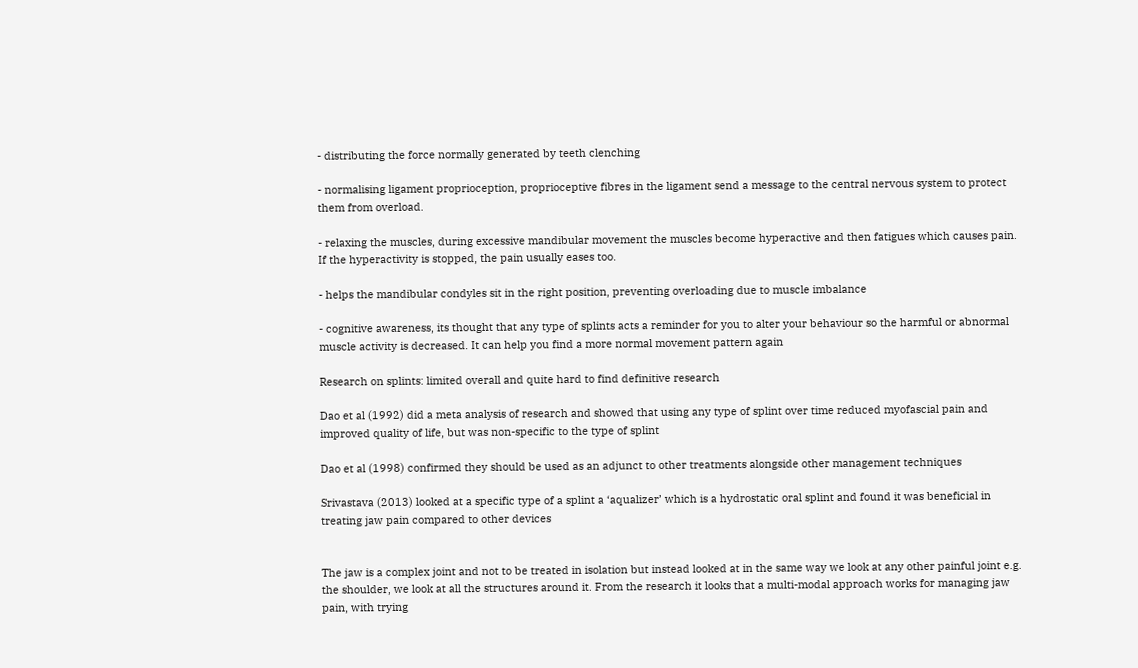- distributing the force normally generated by teeth clenching

- normalising ligament proprioception, proprioceptive fibres in the ligament send a message to the central nervous system to protect them from overload.

- relaxing the muscles, during excessive mandibular movement the muscles become hyperactive and then fatigues which causes pain. If the hyperactivity is stopped, the pain usually eases too.

- helps the mandibular condyles sit in the right position, preventing overloading due to muscle imbalance

- cognitive awareness, its thought that any type of splints acts a reminder for you to alter your behaviour so the harmful or abnormal muscle activity is decreased. It can help you find a more normal movement pattern again

Research on splints: limited overall and quite hard to find definitive research

Dao et al (1992) did a meta analysis of research and showed that using any type of splint over time reduced myofascial pain and improved quality of life, but was non-specific to the type of splint

Dao et al (1998) confirmed they should be used as an adjunct to other treatments alongside other management techniques

Srivastava (2013) looked at a specific type of a splint a ‘aqualizer’ which is a hydrostatic oral splint and found it was beneficial in treating jaw pain compared to other devices


The jaw is a complex joint and not to be treated in isolation but instead looked at in the same way we look at any other painful joint e.g. the shoulder, we look at all the structures around it. From the research it looks that a multi-modal approach works for managing jaw pain, with trying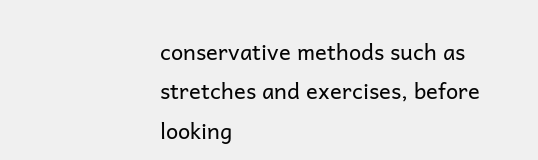conservative methods such as stretches and exercises, before looking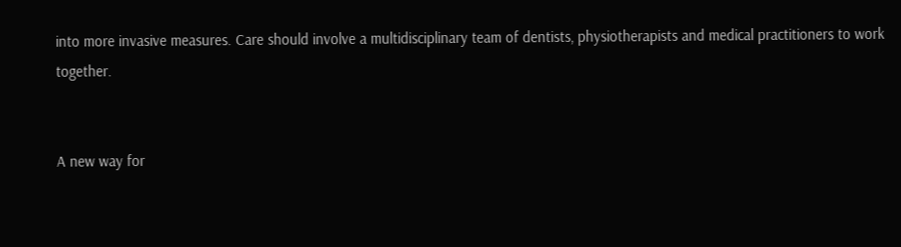into more invasive measures. Care should involve a multidisciplinary team of dentists, physiotherapists and medical practitioners to work together.


A new way for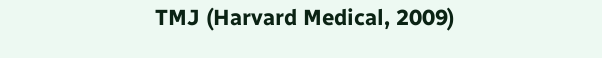TMJ (Harvard Medical, 2009)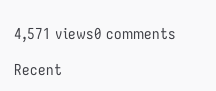4,571 views0 comments

Recent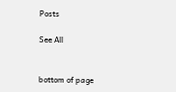Posts

See All


bottom of page